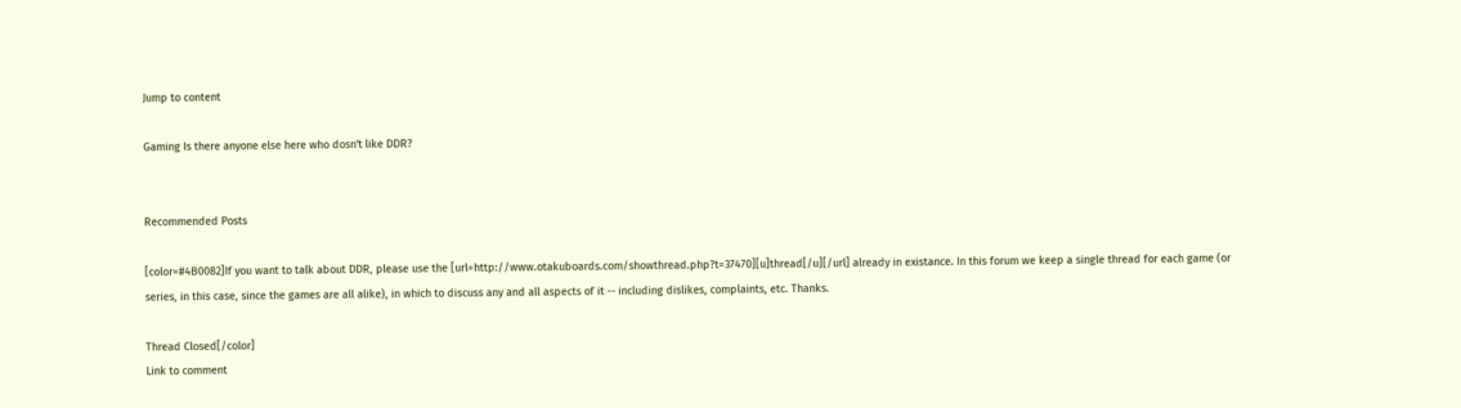Jump to content

Gaming Is there anyone else here who dosn't like DDR?


Recommended Posts

[color=#4B0082]If you want to talk about DDR, please use the [url=http://www.otakuboards.com/showthread.php?t=37470][u]thread[/u][/url] already in existance. In this forum we keep a single thread for each game (or series, in this case, since the games are all alike), in which to discuss any and all aspects of it -- including dislikes, complaints, etc. Thanks.

Thread Closed[/color]
Link to comment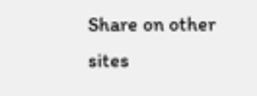Share on other sites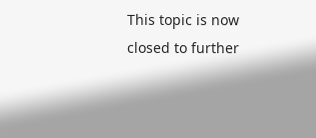This topic is now closed to further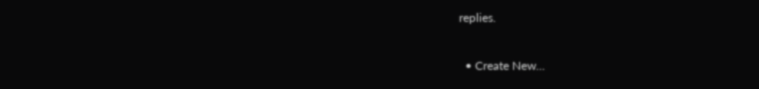replies.

  • Create New...